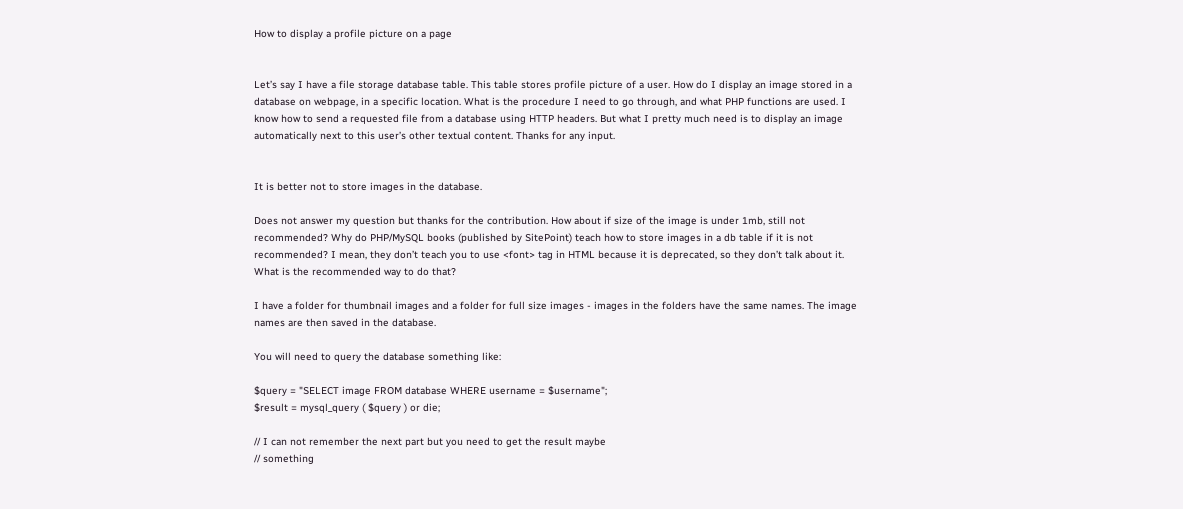How to display a profile picture on a page


Let’s say I have a file storage database table. This table stores profile picture of a user. How do I display an image stored in a database on webpage, in a specific location. What is the procedure I need to go through, and what PHP functions are used. I know how to send a requested file from a database using HTTP headers. But what I pretty much need is to display an image automatically next to this user’s other textual content. Thanks for any input.


It is better not to store images in the database.

Does not answer my question but thanks for the contribution. How about if size of the image is under 1mb, still not recommended? Why do PHP/MySQL books (published by SitePoint) teach how to store images in a db table if it is not recommended? I mean, they don’t teach you to use <font> tag in HTML because it is deprecated, so they don’t talk about it.
What is the recommended way to do that?

I have a folder for thumbnail images and a folder for full size images - images in the folders have the same names. The image names are then saved in the database.

You will need to query the database something like:

$query = "SELECT image FROM database WHERE username = $username";
$result = mysql_query ( $query ) or die;

// I can not remember the next part but you need to get the result maybe
// something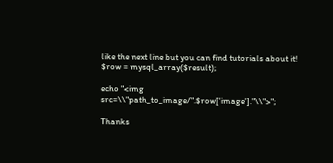like the next line but you can find tutorials about it!
$row = mysql_array($result);

echo "<img src=\\"path_to_image/".$row['image']."\\">";

Thanks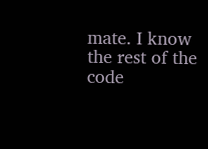mate. I know the rest of the code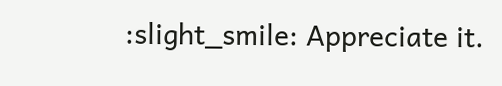:slight_smile: Appreciate it.